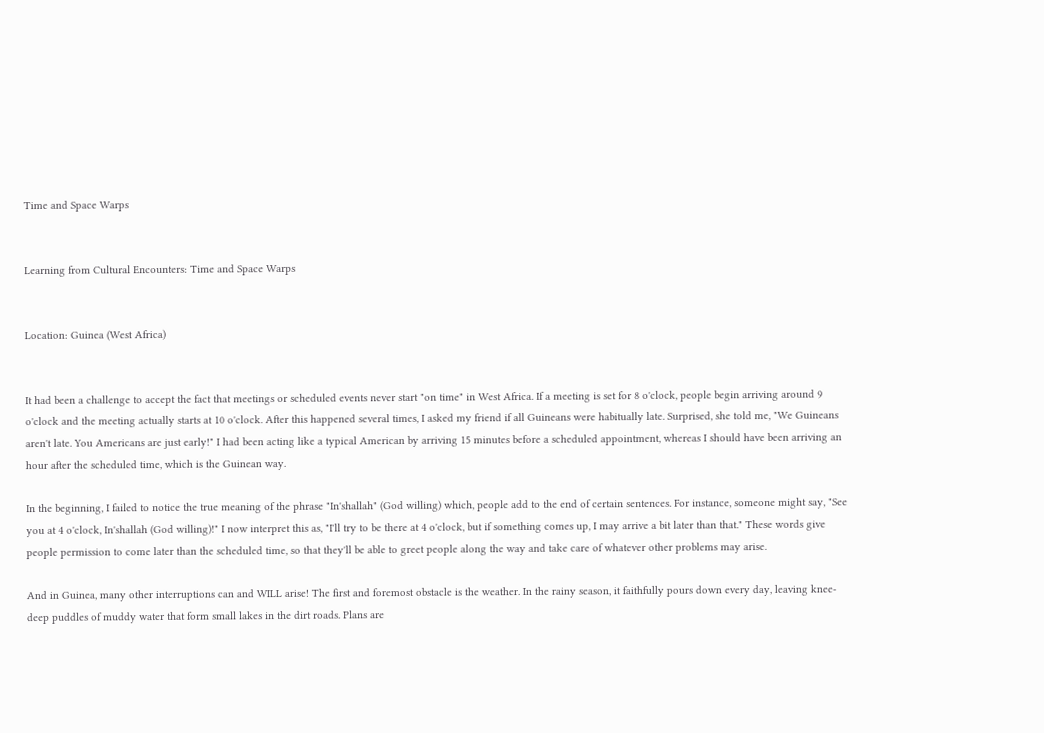Time and Space Warps


Learning from Cultural Encounters: Time and Space Warps


Location: Guinea (West Africa)


It had been a challenge to accept the fact that meetings or scheduled events never start "on time" in West Africa. If a meeting is set for 8 o'clock, people begin arriving around 9 o'clock and the meeting actually starts at 10 o'clock. After this happened several times, I asked my friend if all Guineans were habitually late. Surprised, she told me, "We Guineans aren't late. You Americans are just early!" I had been acting like a typical American by arriving 15 minutes before a scheduled appointment, whereas I should have been arriving an hour after the scheduled time, which is the Guinean way.

In the beginning, I failed to notice the true meaning of the phrase "In'shallah" (God willing) which, people add to the end of certain sentences. For instance, someone might say, "See you at 4 o'clock, In'shallah (God willing)!" I now interpret this as, "I'll try to be there at 4 o'clock, but if something comes up, I may arrive a bit later than that." These words give people permission to come later than the scheduled time, so that they'll be able to greet people along the way and take care of whatever other problems may arise.

And in Guinea, many other interruptions can and WILL arise! The first and foremost obstacle is the weather. In the rainy season, it faithfully pours down every day, leaving knee-deep puddles of muddy water that form small lakes in the dirt roads. Plans are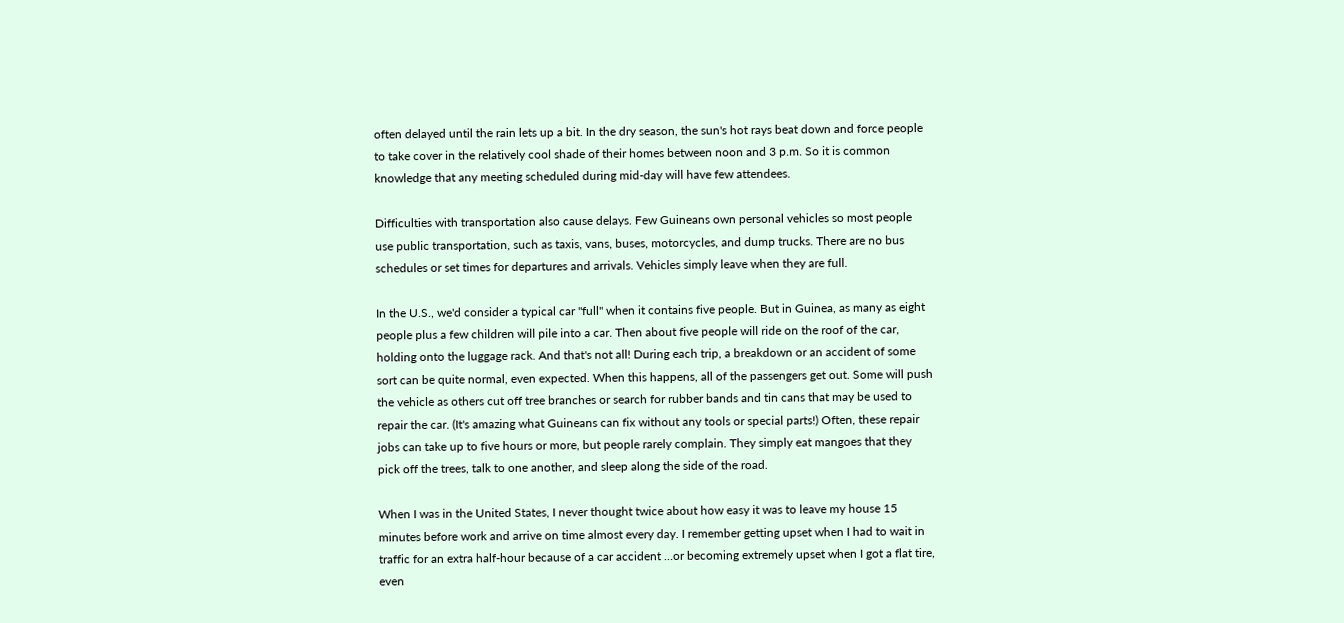often delayed until the rain lets up a bit. In the dry season, the sun's hot rays beat down and force people to take cover in the relatively cool shade of their homes between noon and 3 p.m. So it is common knowledge that any meeting scheduled during mid-day will have few attendees.

Difficulties with transportation also cause delays. Few Guineans own personal vehicles so most people use public transportation, such as taxis, vans, buses, motorcycles, and dump trucks. There are no bus schedules or set times for departures and arrivals. Vehicles simply leave when they are full.

In the U.S., we'd consider a typical car "full" when it contains five people. But in Guinea, as many as eight people plus a few children will pile into a car. Then about five people will ride on the roof of the car, holding onto the luggage rack. And that's not all! During each trip, a breakdown or an accident of some sort can be quite normal, even expected. When this happens, all of the passengers get out. Some will push the vehicle as others cut off tree branches or search for rubber bands and tin cans that may be used to repair the car. (It's amazing what Guineans can fix without any tools or special parts!) Often, these repair jobs can take up to five hours or more, but people rarely complain. They simply eat mangoes that they pick off the trees, talk to one another, and sleep along the side of the road.

When I was in the United States, I never thought twice about how easy it was to leave my house 15 minutes before work and arrive on time almost every day. I remember getting upset when I had to wait in traffic for an extra half-hour because of a car accident …or becoming extremely upset when I got a flat tire, even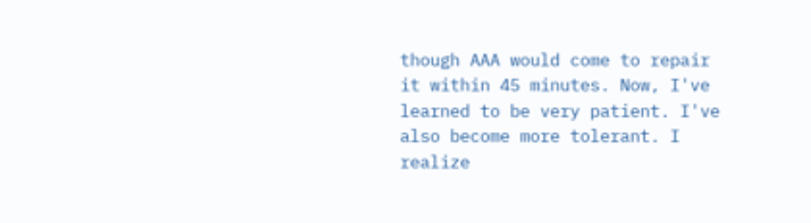though AAA would come to repair it within 45 minutes. Now, I've learned to be very patient. I've also become more tolerant. I realize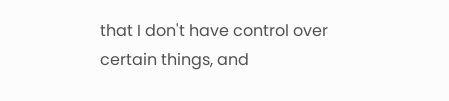that I don't have control over certain things, and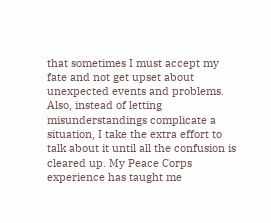that sometimes I must accept my fate and not get upset about unexpected events and problems. Also, instead of letting misunderstandings complicate a situation, I take the extra effort to talk about it until all the confusion is cleared up. My Peace Corps experience has taught me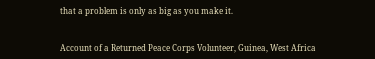that a problem is only as big as you make it.


Account of a Returned Peace Corps Volunteer, Guinea, West Africa